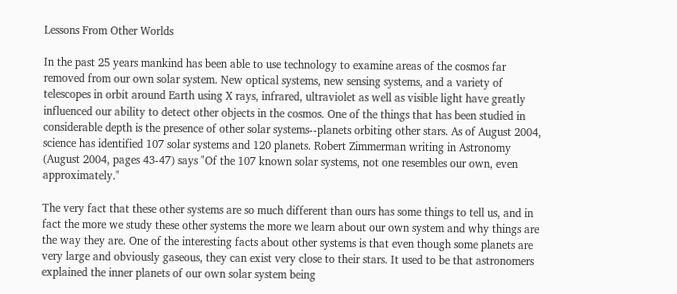Lessons From Other Worlds

In the past 25 years mankind has been able to use technology to examine areas of the cosmos far removed from our own solar system. New optical systems, new sensing systems, and a variety of telescopes in orbit around Earth using X rays, infrared, ultraviolet as well as visible light have greatly influenced our ability to detect other objects in the cosmos. One of the things that has been studied in considerable depth is the presence of other solar systems--planets orbiting other stars. As of August 2004, science has identified 107 solar systems and 120 planets. Robert Zimmerman writing in Astronomy (August 2004, pages 43-47) says "Of the 107 known solar systems, not one resembles our own, even approximately."

The very fact that these other systems are so much different than ours has some things to tell us, and in fact the more we study these other systems the more we learn about our own system and why things are the way they are. One of the interesting facts about other systems is that even though some planets are very large and obviously gaseous, they can exist very close to their stars. It used to be that astronomers explained the inner planets of our own solar system being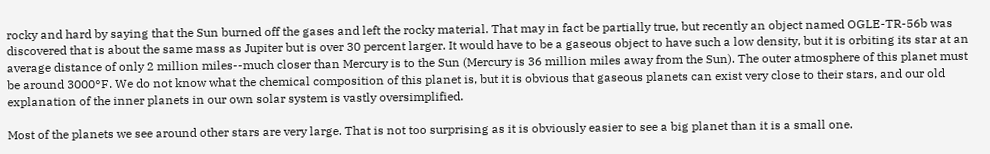rocky and hard by saying that the Sun burned off the gases and left the rocky material. That may in fact be partially true, but recently an object named OGLE-TR-56b was discovered that is about the same mass as Jupiter but is over 30 percent larger. It would have to be a gaseous object to have such a low density, but it is orbiting its star at an average distance of only 2 million miles--much closer than Mercury is to the Sun (Mercury is 36 million miles away from the Sun). The outer atmosphere of this planet must be around 3000°F. We do not know what the chemical composition of this planet is, but it is obvious that gaseous planets can exist very close to their stars, and our old explanation of the inner planets in our own solar system is vastly oversimplified.

Most of the planets we see around other stars are very large. That is not too surprising as it is obviously easier to see a big planet than it is a small one.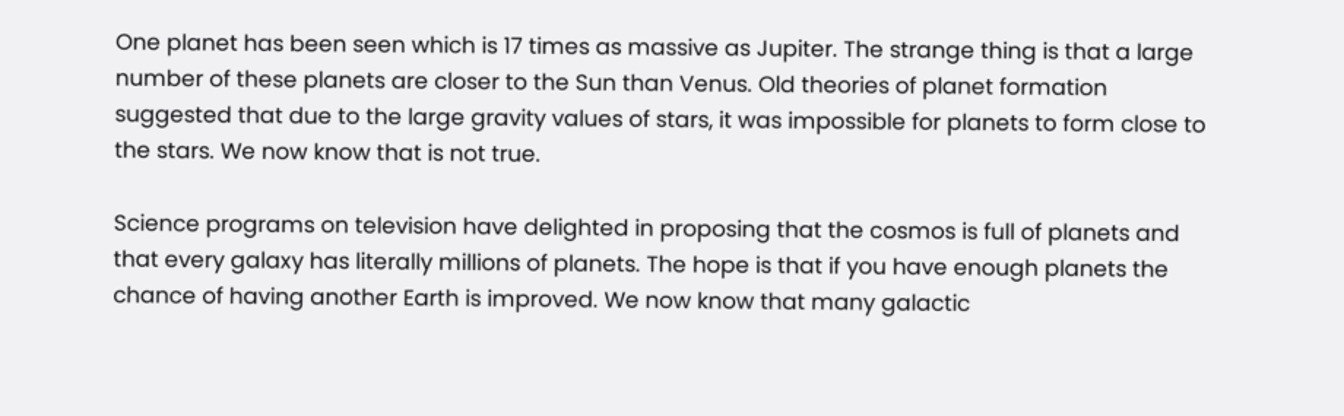One planet has been seen which is 17 times as massive as Jupiter. The strange thing is that a large number of these planets are closer to the Sun than Venus. Old theories of planet formation suggested that due to the large gravity values of stars, it was impossible for planets to form close to the stars. We now know that is not true.

Science programs on television have delighted in proposing that the cosmos is full of planets and that every galaxy has literally millions of planets. The hope is that if you have enough planets the chance of having another Earth is improved. We now know that many galactic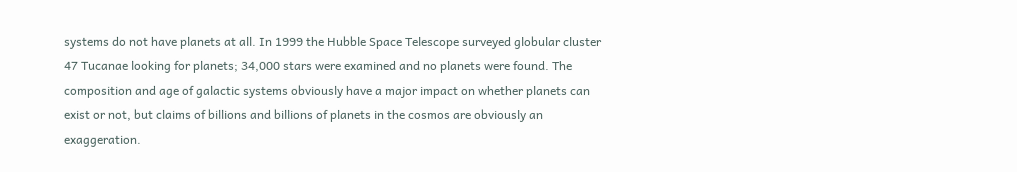systems do not have planets at all. In 1999 the Hubble Space Telescope surveyed globular cluster 47 Tucanae looking for planets; 34,000 stars were examined and no planets were found. The composition and age of galactic systems obviously have a major impact on whether planets can exist or not, but claims of billions and billions of planets in the cosmos are obviously an exaggeration.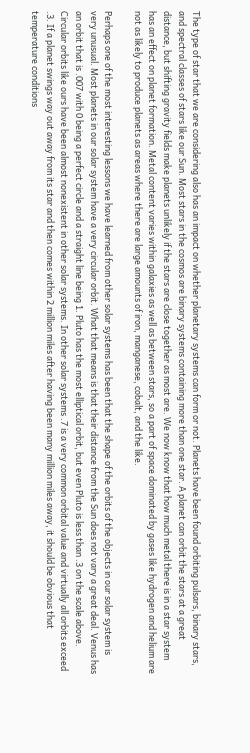The type of star that we are considering also has an impact on whether planetary systems can form or not. Planets have been found orbiting pulsars, binary stars, and spectral classes of stars like our Sun. Most stars in the cosmos are binary systems containing more than one star. A planet can orbit the stars at a great distance, but shifting gravity fields make planets unlikely if the stars are close together as most are. We now know that how much metal there is in a star system has an effect on planet formation. Metal content varies within galaxies as well as between stars, so a part of space dominated by gases like hydrogen and helium are not as likely to produce planets as areas where there are large amounts of iron, manganese, cobalt, and the like.

Perhaps one of the most interesting lessons we have learned from other solar systems has been that the shape of the orbits of the objects in our solar system is very unusual. Most planets in our solar system have a very circular orbit. What that means is that their distance from the Sun does not vary a great deal. Venus has an orbit that is .007 with 0 being a perfect circle and a straight line being 1. Pluto has the most elliptical orbit, but even Pluto is less than .3 on the scale above. Circular orbits like ours have been almost nonexistent in other solar systems. In other solar systems .7 is a very common orbital value and virtually all orbits exceed .3. If a planet swings way out away from its star and then comes within 2 million miles after having been many million miles away, it should be obvious that temperature conditions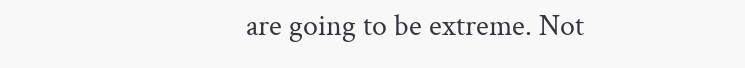are going to be extreme. Not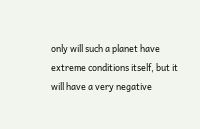only will such a planet have extreme conditions itself, but it will have a very negative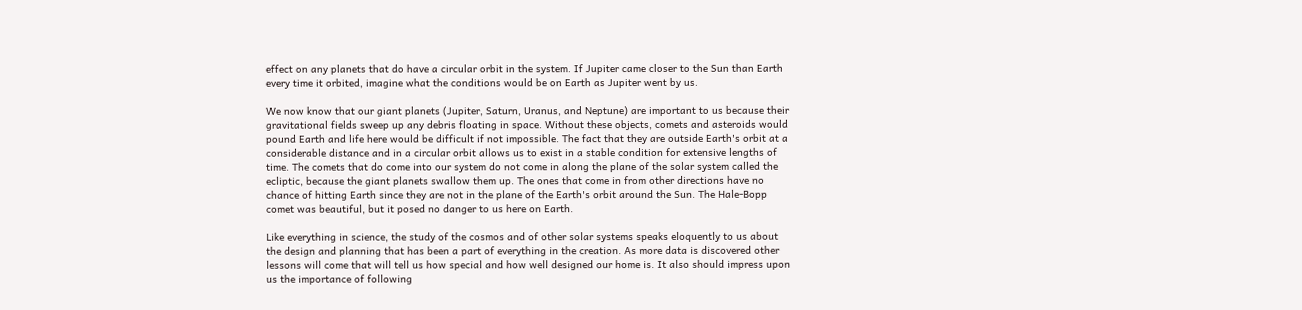effect on any planets that do have a circular orbit in the system. If Jupiter came closer to the Sun than Earth every time it orbited, imagine what the conditions would be on Earth as Jupiter went by us.

We now know that our giant planets (Jupiter, Saturn, Uranus, and Neptune) are important to us because their gravitational fields sweep up any debris floating in space. Without these objects, comets and asteroids would pound Earth and life here would be difficult if not impossible. The fact that they are outside Earth's orbit at a considerable distance and in a circular orbit allows us to exist in a stable condition for extensive lengths of time. The comets that do come into our system do not come in along the plane of the solar system called the ecliptic, because the giant planets swallow them up. The ones that come in from other directions have no chance of hitting Earth since they are not in the plane of the Earth's orbit around the Sun. The Hale-Bopp comet was beautiful, but it posed no danger to us here on Earth.

Like everything in science, the study of the cosmos and of other solar systems speaks eloquently to us about the design and planning that has been a part of everything in the creation. As more data is discovered other lessons will come that will tell us how special and how well designed our home is. It also should impress upon us the importance of following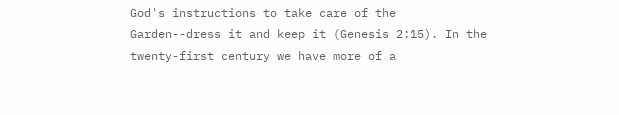God's instructions to take care of the Garden--dress it and keep it (Genesis 2:15). In the twenty-first century we have more of a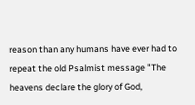reason than any humans have ever had to repeat the old Psalmist message "The heavens declare the glory of God,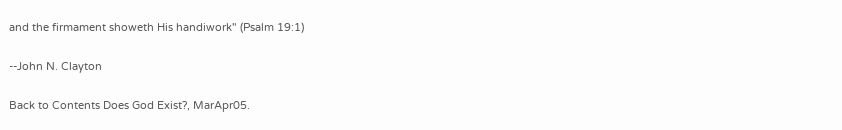and the firmament showeth His handiwork" (Psalm 19:1)

--John N. Clayton

Back to Contents Does God Exist?, MarApr05.